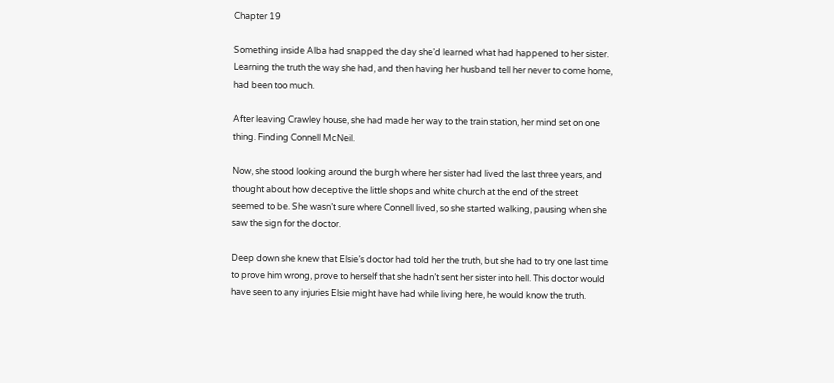Chapter 19

Something inside Alba had snapped the day she’d learned what had happened to her sister. Learning the truth the way she had, and then having her husband tell her never to come home, had been too much.

After leaving Crawley house, she had made her way to the train station, her mind set on one thing. Finding Connell McNeil.

Now, she stood looking around the burgh where her sister had lived the last three years, and thought about how deceptive the little shops and white church at the end of the street seemed to be. She wasn’t sure where Connell lived, so she started walking, pausing when she saw the sign for the doctor.

Deep down she knew that Elsie’s doctor had told her the truth, but she had to try one last time to prove him wrong, prove to herself that she hadn’t sent her sister into hell. This doctor would have seen to any injuries Elsie might have had while living here, he would know the truth.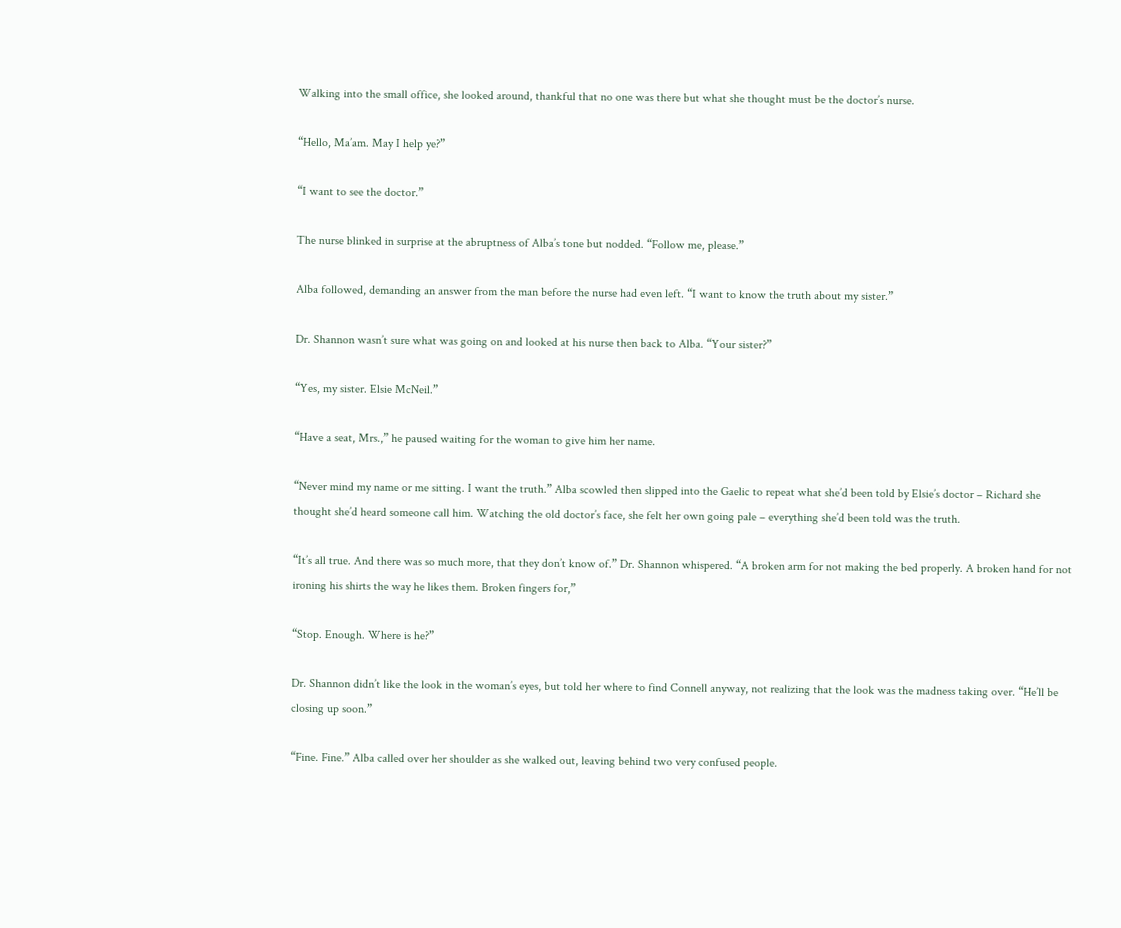Walking into the small office, she looked around, thankful that no one was there but what she thought must be the doctor’s nurse.

“Hello, Ma’am. May I help ye?”

“I want to see the doctor.”

The nurse blinked in surprise at the abruptness of Alba’s tone but nodded. “Follow me, please.”

Alba followed, demanding an answer from the man before the nurse had even left. “I want to know the truth about my sister.”

Dr. Shannon wasn’t sure what was going on and looked at his nurse then back to Alba. “Your sister?”

“Yes, my sister. Elsie McNeil.”

“Have a seat, Mrs.,” he paused waiting for the woman to give him her name.

“Never mind my name or me sitting. I want the truth.” Alba scowled then slipped into the Gaelic to repeat what she’d been told by Elsie’s doctor – Richard she thought she’d heard someone call him. Watching the old doctor’s face, she felt her own going pale – everything she’d been told was the truth.

“It’s all true. And there was so much more, that they don’t know of.” Dr. Shannon whispered. “A broken arm for not making the bed properly. A broken hand for not ironing his shirts the way he likes them. Broken fingers for,”

“Stop. Enough. Where is he?”

Dr. Shannon didn’t like the look in the woman’s eyes, but told her where to find Connell anyway, not realizing that the look was the madness taking over. “He’ll be closing up soon.”

“Fine. Fine.” Alba called over her shoulder as she walked out, leaving behind two very confused people.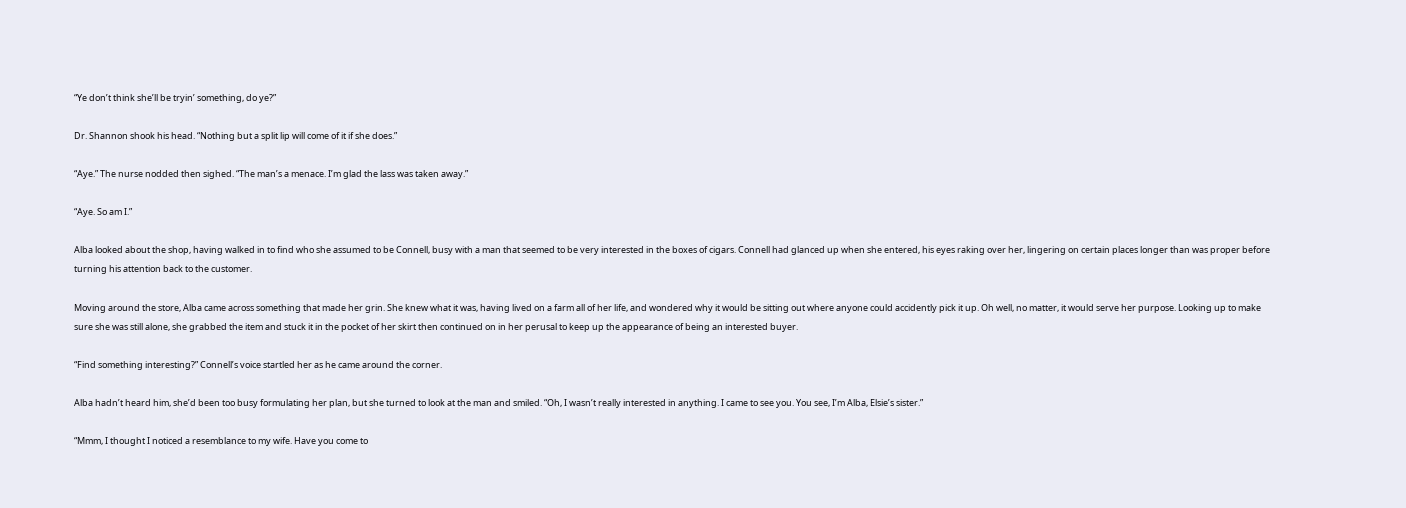“Ye don’t think she’ll be tryin’ something, do ye?”

Dr. Shannon shook his head. “Nothing but a split lip will come of it if she does.”

“Aye.” The nurse nodded then sighed. “The man’s a menace. I’m glad the lass was taken away.”

“Aye. So am I.”

Alba looked about the shop, having walked in to find who she assumed to be Connell, busy with a man that seemed to be very interested in the boxes of cigars. Connell had glanced up when she entered, his eyes raking over her, lingering on certain places longer than was proper before turning his attention back to the customer.

Moving around the store, Alba came across something that made her grin. She knew what it was, having lived on a farm all of her life, and wondered why it would be sitting out where anyone could accidently pick it up. Oh well, no matter, it would serve her purpose. Looking up to make sure she was still alone, she grabbed the item and stuck it in the pocket of her skirt then continued on in her perusal to keep up the appearance of being an interested buyer.

“Find something interesting?” Connell’s voice startled her as he came around the corner.

Alba hadn’t heard him, she’d been too busy formulating her plan, but she turned to look at the man and smiled. “Oh, I wasn’t really interested in anything. I came to see you. You see, I’m Alba, Elsie’s sister.”

“Mmm, I thought I noticed a resemblance to my wife. Have you come to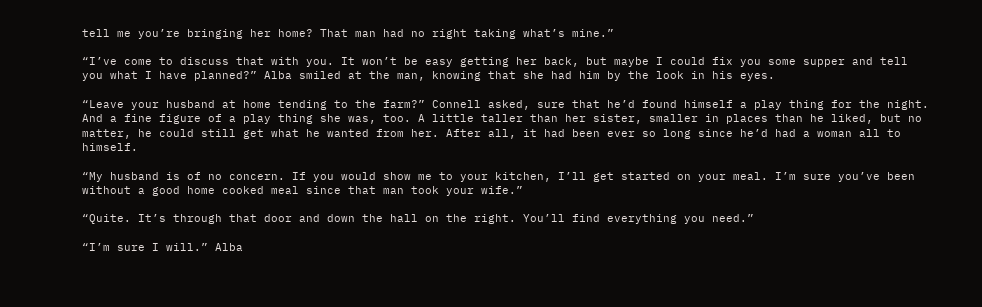tell me you’re bringing her home? That man had no right taking what’s mine.”

“I’ve come to discuss that with you. It won’t be easy getting her back, but maybe I could fix you some supper and tell you what I have planned?” Alba smiled at the man, knowing that she had him by the look in his eyes.

“Leave your husband at home tending to the farm?” Connell asked, sure that he’d found himself a play thing for the night. And a fine figure of a play thing she was, too. A little taller than her sister, smaller in places than he liked, but no matter, he could still get what he wanted from her. After all, it had been ever so long since he’d had a woman all to himself.

“My husband is of no concern. If you would show me to your kitchen, I’ll get started on your meal. I’m sure you’ve been without a good home cooked meal since that man took your wife.”

“Quite. It’s through that door and down the hall on the right. You’ll find everything you need.”

“I’m sure I will.” Alba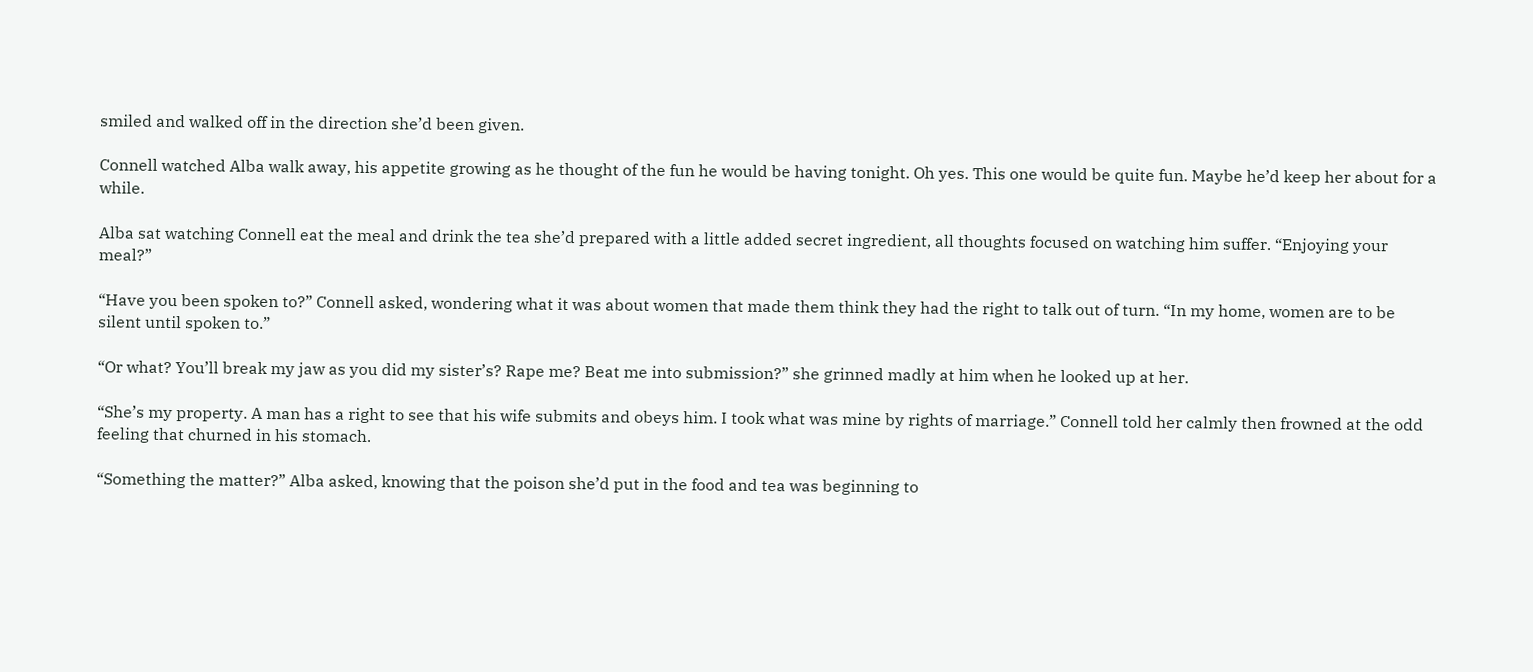smiled and walked off in the direction she’d been given.

Connell watched Alba walk away, his appetite growing as he thought of the fun he would be having tonight. Oh yes. This one would be quite fun. Maybe he’d keep her about for a while.

Alba sat watching Connell eat the meal and drink the tea she’d prepared with a little added secret ingredient, all thoughts focused on watching him suffer. “Enjoying your meal?”

“Have you been spoken to?” Connell asked, wondering what it was about women that made them think they had the right to talk out of turn. “In my home, women are to be silent until spoken to.”

“Or what? You’ll break my jaw as you did my sister’s? Rape me? Beat me into submission?” she grinned madly at him when he looked up at her.

“She’s my property. A man has a right to see that his wife submits and obeys him. I took what was mine by rights of marriage.” Connell told her calmly then frowned at the odd feeling that churned in his stomach.

“Something the matter?” Alba asked, knowing that the poison she’d put in the food and tea was beginning to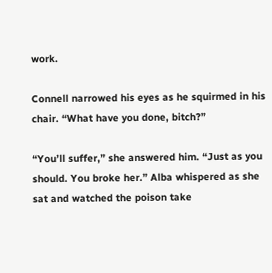work.

Connell narrowed his eyes as he squirmed in his chair. “What have you done, bitch?”

“You’ll suffer,” she answered him. “Just as you should. You broke her.” Alba whispered as she sat and watched the poison take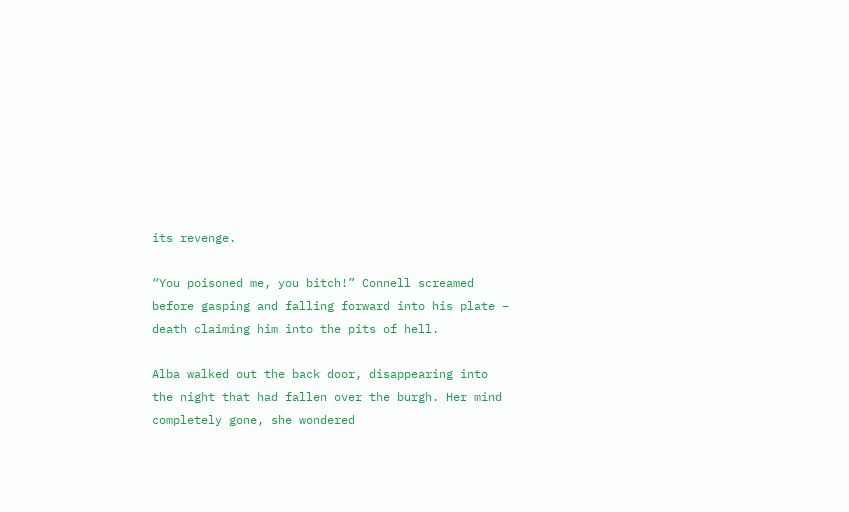its revenge.

“You poisoned me, you bitch!” Connell screamed before gasping and falling forward into his plate – death claiming him into the pits of hell.

Alba walked out the back door, disappearing into the night that had fallen over the burgh. Her mind completely gone, she wondered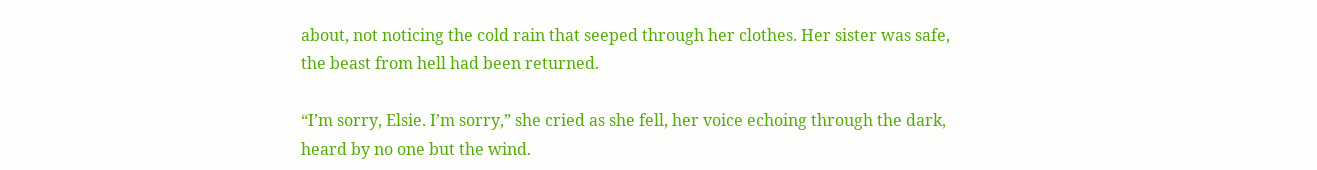about, not noticing the cold rain that seeped through her clothes. Her sister was safe, the beast from hell had been returned.

“I’m sorry, Elsie. I’m sorry,” she cried as she fell, her voice echoing through the dark, heard by no one but the wind.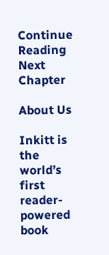Continue Reading Next Chapter

About Us

Inkitt is the world’s first reader-powered book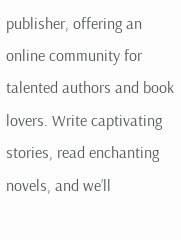publisher, offering an online community for talented authors and book lovers. Write captivating stories, read enchanting novels, and we’ll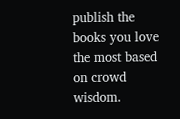publish the books you love the most based on crowd wisdom.